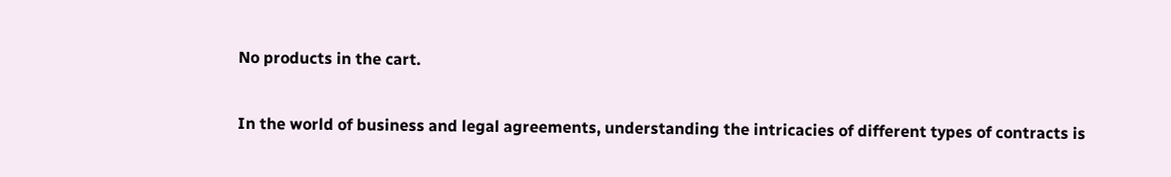No products in the cart.

In the world of business and legal agreements, understanding the intricacies of different types of contracts is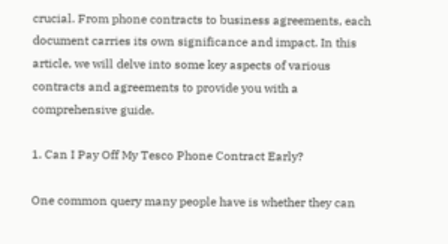crucial. From phone contracts to business agreements, each document carries its own significance and impact. In this article, we will delve into some key aspects of various contracts and agreements to provide you with a comprehensive guide.

1. Can I Pay Off My Tesco Phone Contract Early?

One common query many people have is whether they can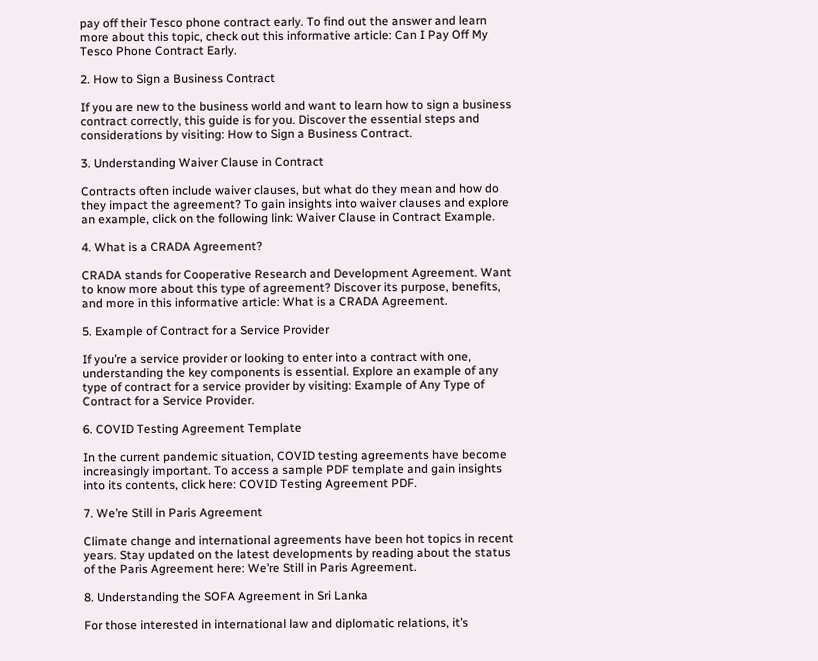pay off their Tesco phone contract early. To find out the answer and learn more about this topic, check out this informative article: Can I Pay Off My Tesco Phone Contract Early.

2. How to Sign a Business Contract

If you are new to the business world and want to learn how to sign a business contract correctly, this guide is for you. Discover the essential steps and considerations by visiting: How to Sign a Business Contract.

3. Understanding Waiver Clause in Contract

Contracts often include waiver clauses, but what do they mean and how do they impact the agreement? To gain insights into waiver clauses and explore an example, click on the following link: Waiver Clause in Contract Example.

4. What is a CRADA Agreement?

CRADA stands for Cooperative Research and Development Agreement. Want to know more about this type of agreement? Discover its purpose, benefits, and more in this informative article: What is a CRADA Agreement.

5. Example of Contract for a Service Provider

If you’re a service provider or looking to enter into a contract with one, understanding the key components is essential. Explore an example of any type of contract for a service provider by visiting: Example of Any Type of Contract for a Service Provider.

6. COVID Testing Agreement Template

In the current pandemic situation, COVID testing agreements have become increasingly important. To access a sample PDF template and gain insights into its contents, click here: COVID Testing Agreement PDF.

7. We’re Still in Paris Agreement

Climate change and international agreements have been hot topics in recent years. Stay updated on the latest developments by reading about the status of the Paris Agreement here: We’re Still in Paris Agreement.

8. Understanding the SOFA Agreement in Sri Lanka

For those interested in international law and diplomatic relations, it’s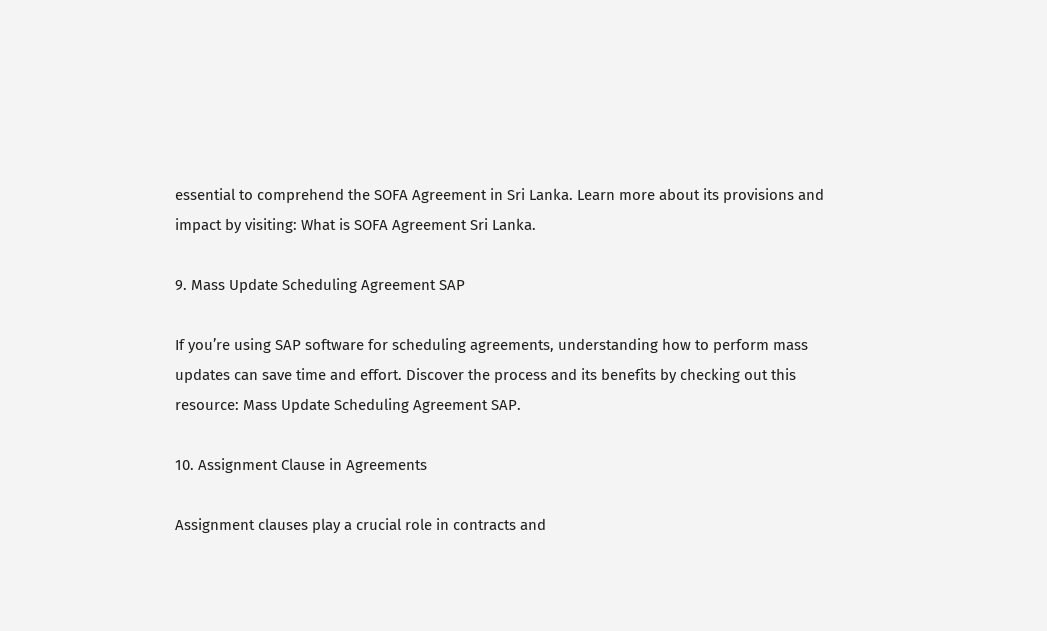essential to comprehend the SOFA Agreement in Sri Lanka. Learn more about its provisions and impact by visiting: What is SOFA Agreement Sri Lanka.

9. Mass Update Scheduling Agreement SAP

If you’re using SAP software for scheduling agreements, understanding how to perform mass updates can save time and effort. Discover the process and its benefits by checking out this resource: Mass Update Scheduling Agreement SAP.

10. Assignment Clause in Agreements

Assignment clauses play a crucial role in contracts and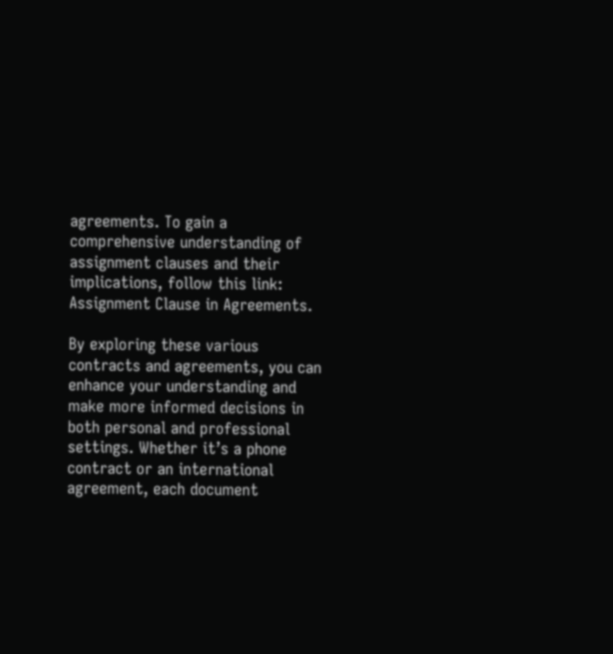agreements. To gain a comprehensive understanding of assignment clauses and their implications, follow this link: Assignment Clause in Agreements.

By exploring these various contracts and agreements, you can enhance your understanding and make more informed decisions in both personal and professional settings. Whether it’s a phone contract or an international agreement, each document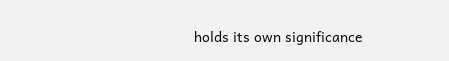holds its own significance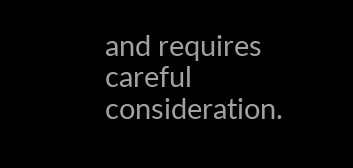and requires careful consideration.